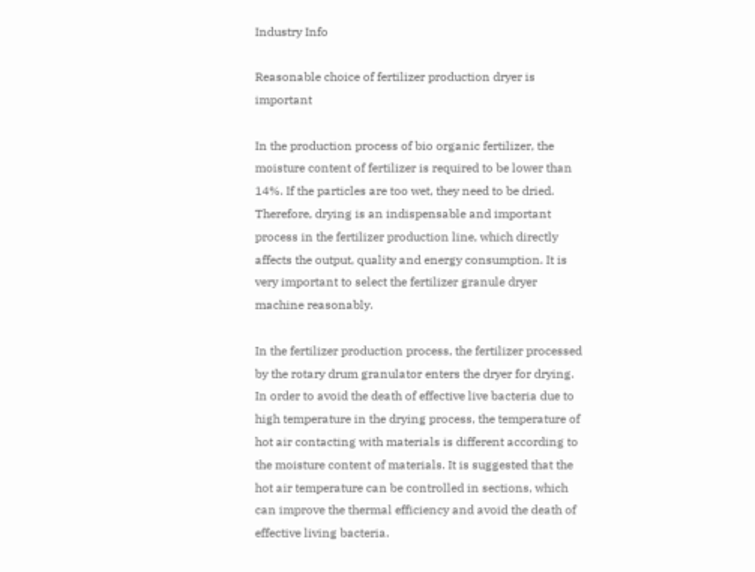Industry Info

Reasonable choice of fertilizer production dryer is important

In the production process of bio organic fertilizer, the moisture content of fertilizer is required to be lower than 14%. If the particles are too wet, they need to be dried. Therefore, drying is an indispensable and important process in the fertilizer production line, which directly affects the output, quality and energy consumption. It is very important to select the fertilizer granule dryer machine reasonably.

In the fertilizer production process, the fertilizer processed by the rotary drum granulator enters the dryer for drying. In order to avoid the death of effective live bacteria due to high temperature in the drying process, the temperature of hot air contacting with materials is different according to the moisture content of materials. It is suggested that the hot air temperature can be controlled in sections, which can improve the thermal efficiency and avoid the death of effective living bacteria.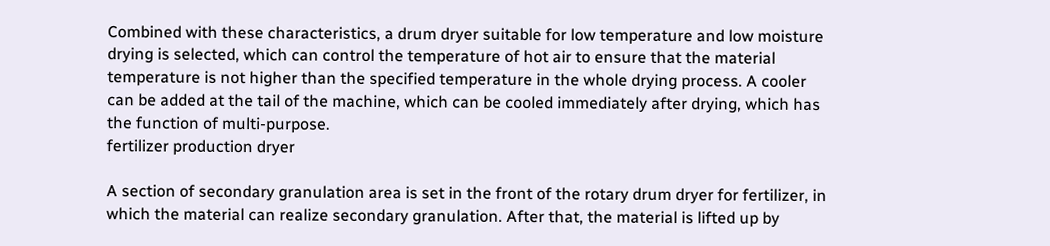Combined with these characteristics, a drum dryer suitable for low temperature and low moisture drying is selected, which can control the temperature of hot air to ensure that the material temperature is not higher than the specified temperature in the whole drying process. A cooler can be added at the tail of the machine, which can be cooled immediately after drying, which has the function of multi-purpose.
fertilizer production dryer

A section of secondary granulation area is set in the front of the rotary drum dryer for fertilizer, in which the material can realize secondary granulation. After that, the material is lifted up by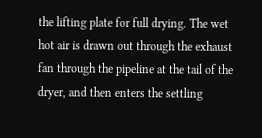the lifting plate for full drying. The wet hot air is drawn out through the exhaust fan through the pipeline at the tail of the dryer, and then enters the settling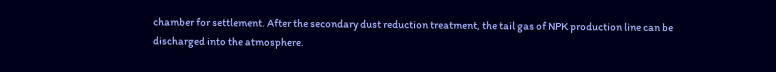chamber for settlement. After the secondary dust reduction treatment, the tail gas of NPK production line can be discharged into the atmosphere.